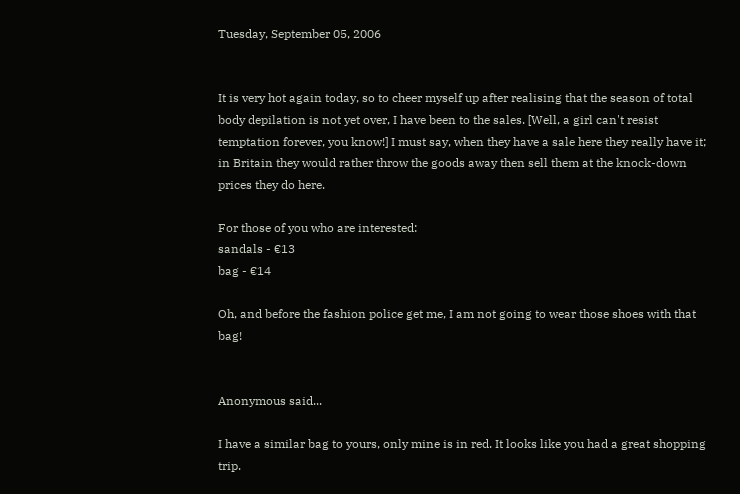Tuesday, September 05, 2006


It is very hot again today, so to cheer myself up after realising that the season of total body depilation is not yet over, I have been to the sales. [Well, a girl can't resist temptation forever, you know!] I must say, when they have a sale here they really have it; in Britain they would rather throw the goods away then sell them at the knock-down prices they do here.

For those of you who are interested:
sandals - €13
bag - €14

Oh, and before the fashion police get me, I am not going to wear those shoes with that bag!


Anonymous said...

I have a similar bag to yours, only mine is in red. It looks like you had a great shopping trip.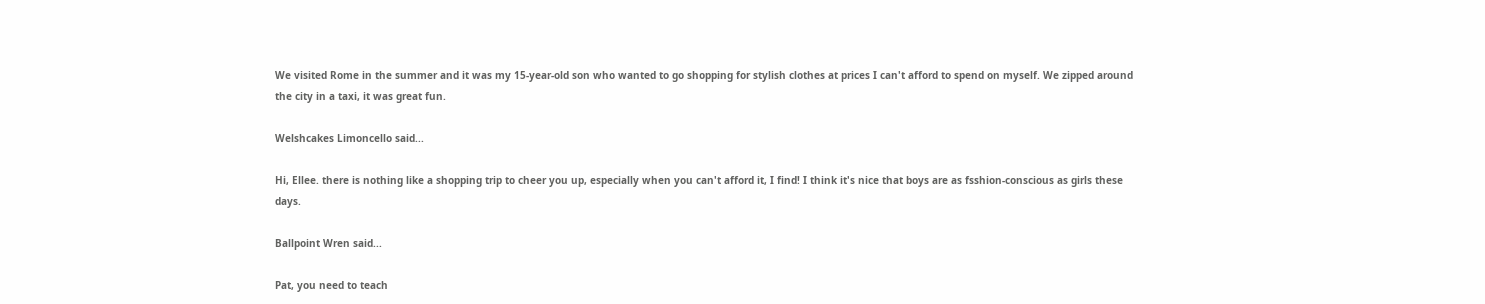We visited Rome in the summer and it was my 15-year-old son who wanted to go shopping for stylish clothes at prices I can't afford to spend on myself. We zipped around the city in a taxi, it was great fun.

Welshcakes Limoncello said...

Hi, Ellee. there is nothing like a shopping trip to cheer you up, especially when you can't afford it, I find! I think it's nice that boys are as fsshion-conscious as girls these days.

Ballpoint Wren said...

Pat, you need to teach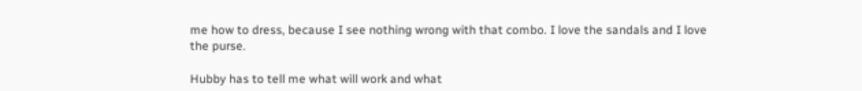me how to dress, because I see nothing wrong with that combo. I love the sandals and I love the purse.

Hubby has to tell me what will work and what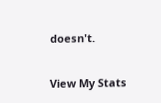doesn't.


View My Stats